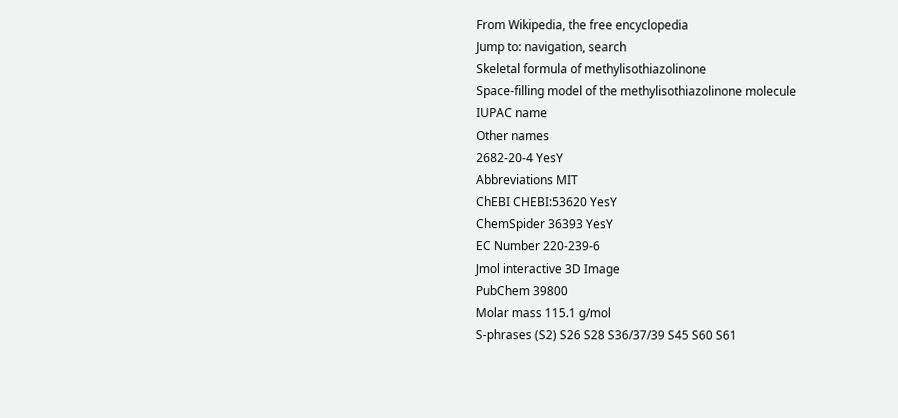From Wikipedia, the free encyclopedia
Jump to: navigation, search
Skeletal formula of methylisothiazolinone
Space-filling model of the methylisothiazolinone molecule
IUPAC name
Other names
2682-20-4 YesY
Abbreviations MIT
ChEBI CHEBI:53620 YesY
ChemSpider 36393 YesY
EC Number 220-239-6
Jmol interactive 3D Image
PubChem 39800
Molar mass 115.1 g/mol
S-phrases (S2) S26 S28 S36/37/39 S45 S60 S61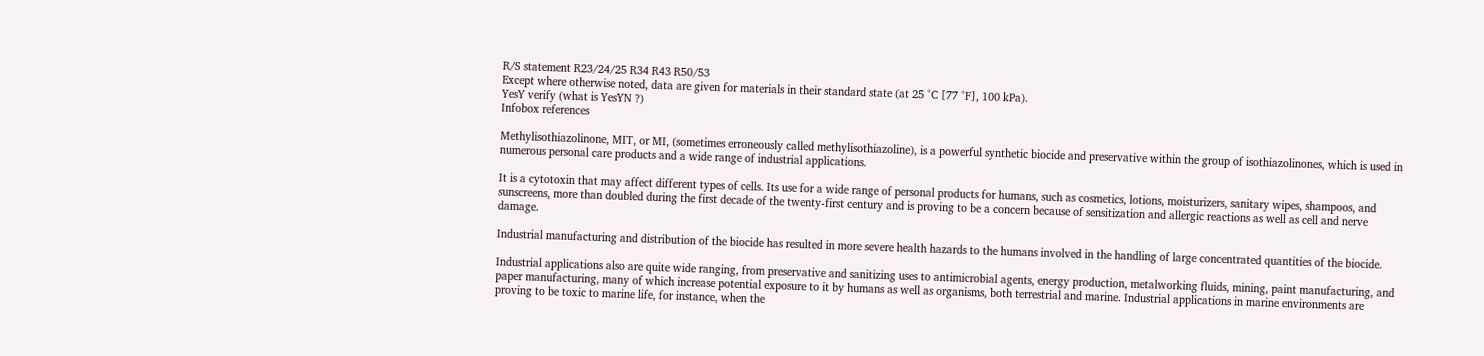R/S statement R23/24/25 R34 R43 R50/53
Except where otherwise noted, data are given for materials in their standard state (at 25 °C [77 °F], 100 kPa).
YesY verify (what is YesYN ?)
Infobox references

Methylisothiazolinone, MIT, or MI, (sometimes erroneously called methylisothiazoline), is a powerful synthetic biocide and preservative within the group of isothiazolinones, which is used in numerous personal care products and a wide range of industrial applications.

It is a cytotoxin that may affect different types of cells. Its use for a wide range of personal products for humans, such as cosmetics, lotions, moisturizers, sanitary wipes, shampoos, and sunscreens, more than doubled during the first decade of the twenty-first century and is proving to be a concern because of sensitization and allergic reactions as well as cell and nerve damage.

Industrial manufacturing and distribution of the biocide has resulted in more severe health hazards to the humans involved in the handling of large concentrated quantities of the biocide.

Industrial applications also are quite wide ranging, from preservative and sanitizing uses to antimicrobial agents, energy production, metalworking fluids, mining, paint manufacturing, and paper manufacturing, many of which increase potential exposure to it by humans as well as organisms, both terrestrial and marine. Industrial applications in marine environments are proving to be toxic to marine life, for instance, when the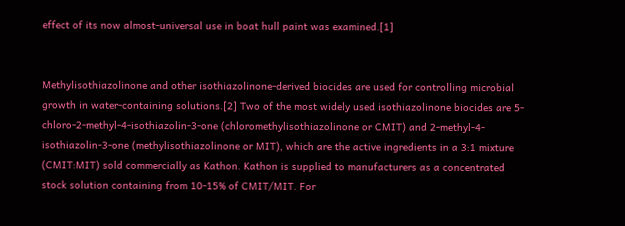effect of its now almost-universal use in boat hull paint was examined.[1]


Methylisothiazolinone and other isothiazolinone-derived biocides are used for controlling microbial growth in water-containing solutions.[2] Two of the most widely used isothiazolinone biocides are 5-chloro-2-methyl-4-isothiazolin-3-one (chloromethylisothiazolinone or CMIT) and 2-methyl-4-isothiazolin-3-one (methylisothiazolinone or MIT), which are the active ingredients in a 3:1 mixture (CMIT:MIT) sold commercially as Kathon. Kathon is supplied to manufacturers as a concentrated stock solution containing from 10-15% of CMIT/MIT. For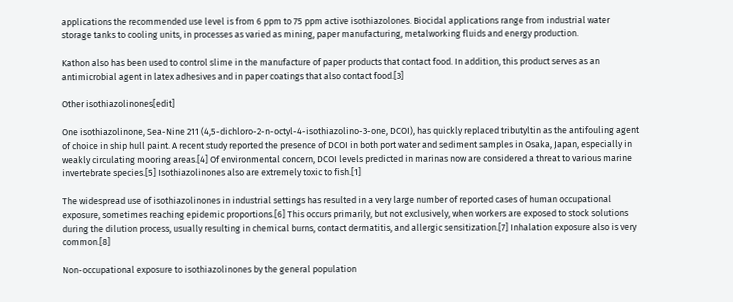applications the recommended use level is from 6 ppm to 75 ppm active isothiazolones. Biocidal applications range from industrial water storage tanks to cooling units, in processes as varied as mining, paper manufacturing, metalworking fluids and energy production.

Kathon also has been used to control slime in the manufacture of paper products that contact food. In addition, this product serves as an antimicrobial agent in latex adhesives and in paper coatings that also contact food.[3]

Other isothiazolinones[edit]

One isothiazolinone, Sea-Nine 211 (4,5-dichloro-2-n-octyl-4-isothiazolino-3-one, DCOI), has quickly replaced tributyltin as the antifouling agent of choice in ship hull paint. A recent study reported the presence of DCOI in both port water and sediment samples in Osaka, Japan, especially in weakly circulating mooring areas.[4] Of environmental concern, DCOI levels predicted in marinas now are considered a threat to various marine invertebrate species.[5] Isothiazolinones also are extremely toxic to fish.[1]

The widespread use of isothiazolinones in industrial settings has resulted in a very large number of reported cases of human occupational exposure, sometimes reaching epidemic proportions.[6] This occurs primarily, but not exclusively, when workers are exposed to stock solutions during the dilution process, usually resulting in chemical burns, contact dermatitis, and allergic sensitization.[7] Inhalation exposure also is very common.[8]

Non-occupational exposure to isothiazolinones by the general population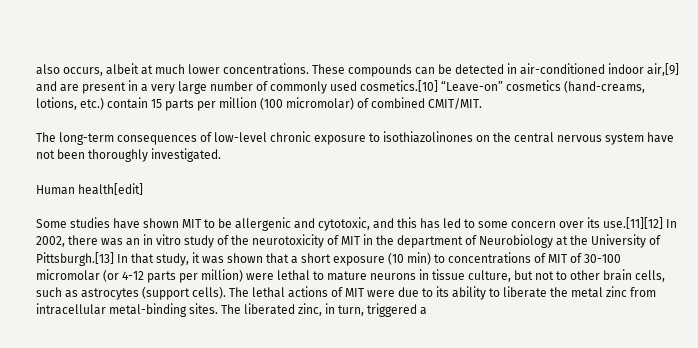also occurs, albeit at much lower concentrations. These compounds can be detected in air-conditioned indoor air,[9] and are present in a very large number of commonly used cosmetics.[10] “Leave-on” cosmetics (hand-creams, lotions, etc.) contain 15 parts per million (100 micromolar) of combined CMIT/MIT.

The long-term consequences of low-level chronic exposure to isothiazolinones on the central nervous system have not been thoroughly investigated.

Human health[edit]

Some studies have shown MIT to be allergenic and cytotoxic, and this has led to some concern over its use.[11][12] In 2002, there was an in vitro study of the neurotoxicity of MIT in the department of Neurobiology at the University of Pittsburgh.[13] In that study, it was shown that a short exposure (10 min) to concentrations of MIT of 30-100 micromolar (or 4-12 parts per million) were lethal to mature neurons in tissue culture, but not to other brain cells, such as astrocytes (support cells). The lethal actions of MIT were due to its ability to liberate the metal zinc from intracellular metal-binding sites. The liberated zinc, in turn, triggered a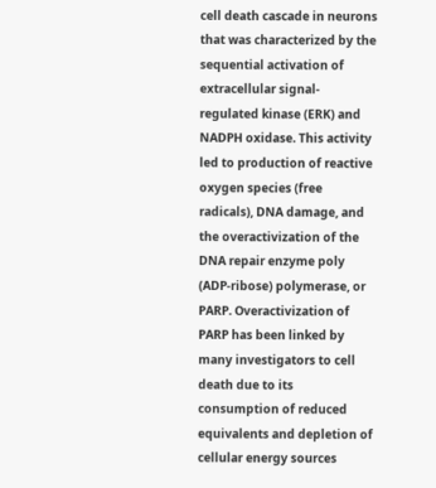cell death cascade in neurons that was characterized by the sequential activation of extracellular signal-regulated kinase (ERK) and NADPH oxidase. This activity led to production of reactive oxygen species (free radicals), DNA damage, and the overactivization of the DNA repair enzyme poly (ADP-ribose) polymerase, or PARP. Overactivization of PARP has been linked by many investigators to cell death due to its consumption of reduced equivalents and depletion of cellular energy sources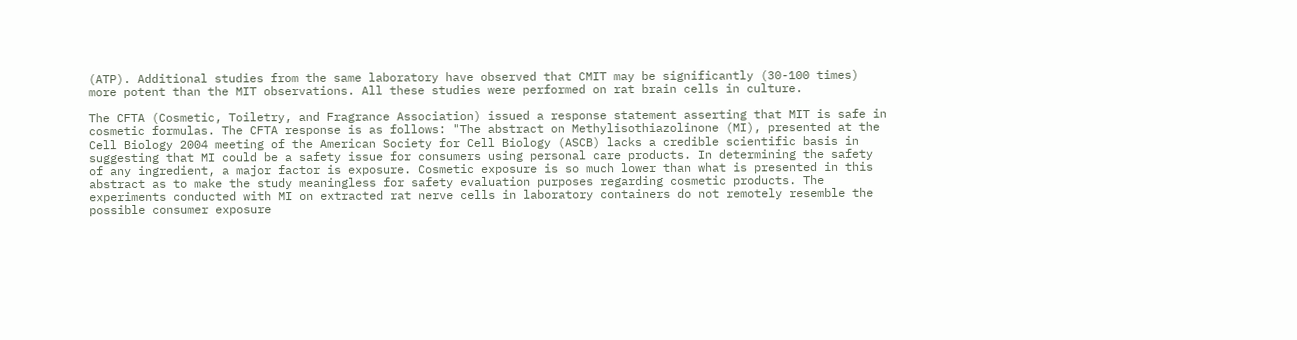(ATP). Additional studies from the same laboratory have observed that CMIT may be significantly (30-100 times) more potent than the MIT observations. All these studies were performed on rat brain cells in culture.

The CFTA (Cosmetic, Toiletry, and Fragrance Association) issued a response statement asserting that MIT is safe in cosmetic formulas. The CFTA response is as follows: "The abstract on Methylisothiazolinone (MI), presented at the Cell Biology 2004 meeting of the American Society for Cell Biology (ASCB) lacks a credible scientific basis in suggesting that MI could be a safety issue for consumers using personal care products. In determining the safety of any ingredient, a major factor is exposure. Cosmetic exposure is so much lower than what is presented in this abstract as to make the study meaningless for safety evaluation purposes regarding cosmetic products. The experiments conducted with MI on extracted rat nerve cells in laboratory containers do not remotely resemble the possible consumer exposure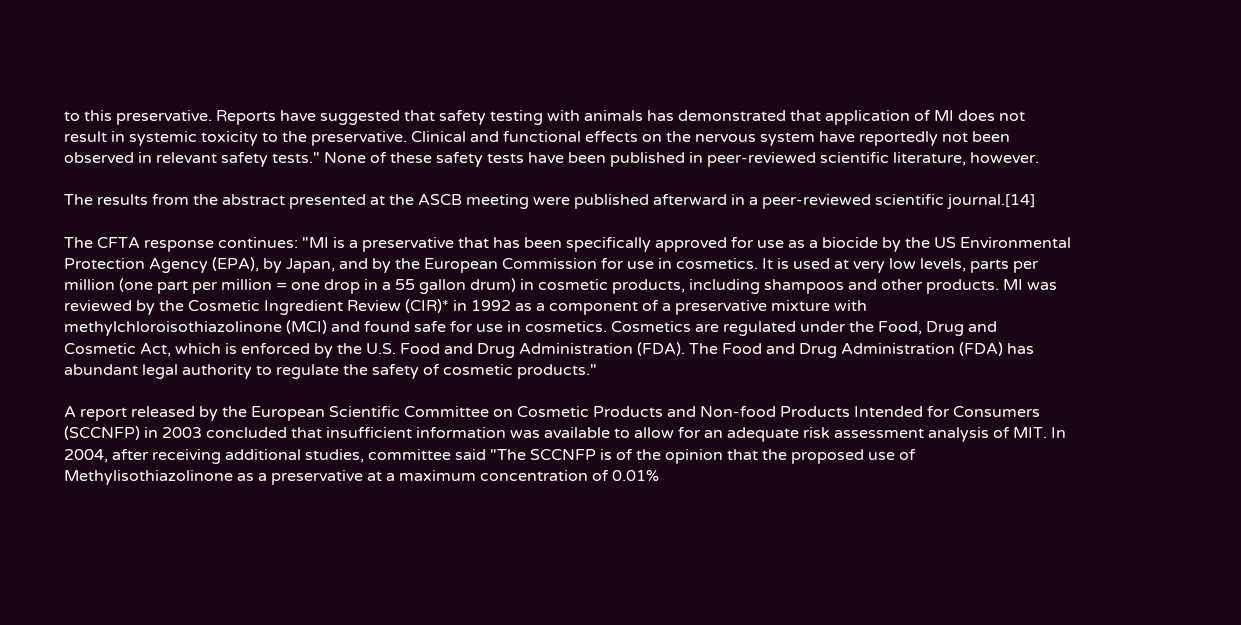to this preservative. Reports have suggested that safety testing with animals has demonstrated that application of MI does not result in systemic toxicity to the preservative. Clinical and functional effects on the nervous system have reportedly not been observed in relevant safety tests." None of these safety tests have been published in peer-reviewed scientific literature, however.

The results from the abstract presented at the ASCB meeting were published afterward in a peer-reviewed scientific journal.[14]

The CFTA response continues: "MI is a preservative that has been specifically approved for use as a biocide by the US Environmental Protection Agency (EPA), by Japan, and by the European Commission for use in cosmetics. It is used at very low levels, parts per million (one part per million = one drop in a 55 gallon drum) in cosmetic products, including shampoos and other products. MI was reviewed by the Cosmetic Ingredient Review (CIR)* in 1992 as a component of a preservative mixture with methylchloroisothiazolinone (MCI) and found safe for use in cosmetics. Cosmetics are regulated under the Food, Drug and Cosmetic Act, which is enforced by the U.S. Food and Drug Administration (FDA). The Food and Drug Administration (FDA) has abundant legal authority to regulate the safety of cosmetic products."

A report released by the European Scientific Committee on Cosmetic Products and Non-food Products Intended for Consumers (SCCNFP) in 2003 concluded that insufficient information was available to allow for an adequate risk assessment analysis of MIT. In 2004, after receiving additional studies, committee said "The SCCNFP is of the opinion that the proposed use of Methylisothiazolinone as a preservative at a maximum concentration of 0.01%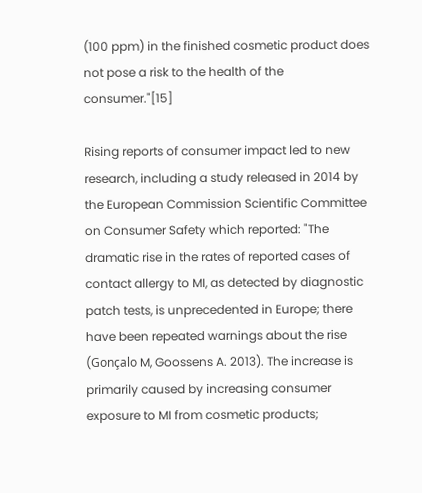(100 ppm) in the finished cosmetic product does not pose a risk to the health of the consumer."[15]

Rising reports of consumer impact led to new research, including a study released in 2014 by the European Commission Scientific Committee on Consumer Safety which reported: "The dramatic rise in the rates of reported cases of contact allergy to MI, as detected by diagnostic patch tests, is unprecedented in Europe; there have been repeated warnings about the rise (Gonçalo M, Goossens A. 2013). The increase is primarily caused by increasing consumer exposure to MI from cosmetic products;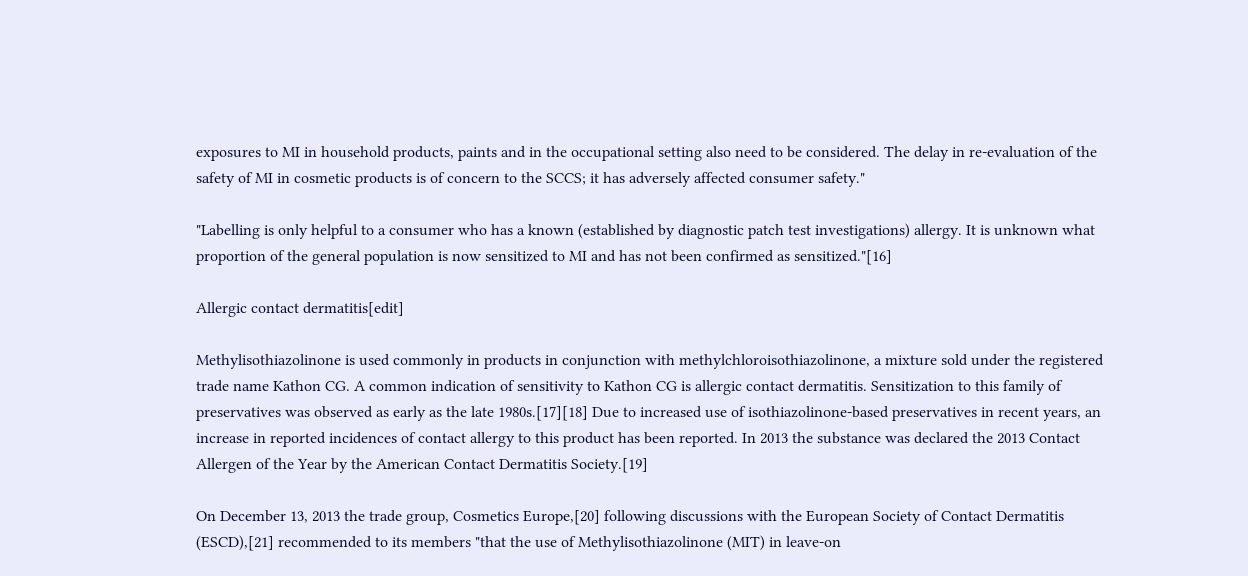exposures to MI in household products, paints and in the occupational setting also need to be considered. The delay in re-evaluation of the safety of MI in cosmetic products is of concern to the SCCS; it has adversely affected consumer safety."

"Labelling is only helpful to a consumer who has a known (established by diagnostic patch test investigations) allergy. It is unknown what proportion of the general population is now sensitized to MI and has not been confirmed as sensitized."[16]

Allergic contact dermatitis[edit]

Methylisothiazolinone is used commonly in products in conjunction with methylchloroisothiazolinone, a mixture sold under the registered trade name Kathon CG. A common indication of sensitivity to Kathon CG is allergic contact dermatitis. Sensitization to this family of preservatives was observed as early as the late 1980s.[17][18] Due to increased use of isothiazolinone-based preservatives in recent years, an increase in reported incidences of contact allergy to this product has been reported. In 2013 the substance was declared the 2013 Contact Allergen of the Year by the American Contact Dermatitis Society.[19]

On December 13, 2013 the trade group, Cosmetics Europe,[20] following discussions with the European Society of Contact Dermatitis (ESCD),[21] recommended to its members "that the use of Methylisothiazolinone (MIT) in leave-on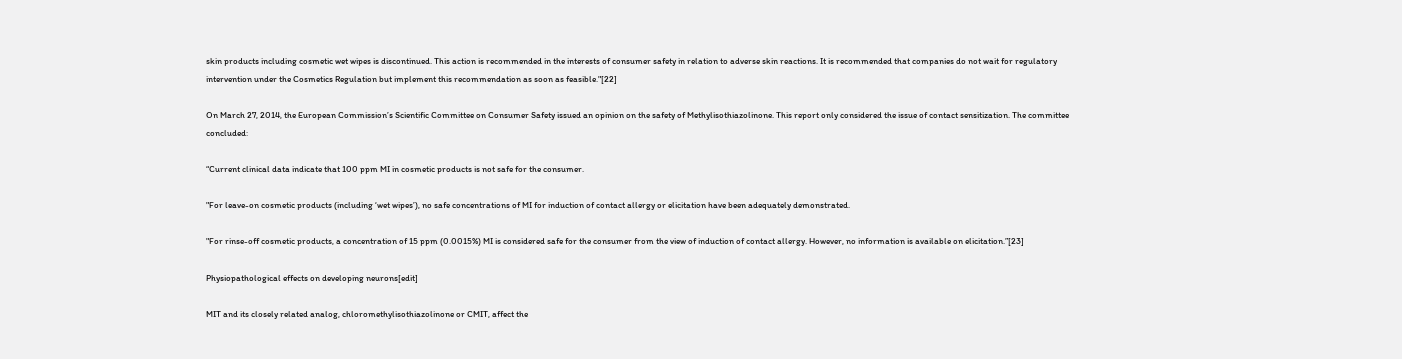skin products including cosmetic wet wipes is discontinued. This action is recommended in the interests of consumer safety in relation to adverse skin reactions. It is recommended that companies do not wait for regulatory intervention under the Cosmetics Regulation but implement this recommendation as soon as feasible."[22]

On March 27, 2014, the European Commission’s Scientific Committee on Consumer Safety issued an opinion on the safety of Methylisothiazolinone. This report only considered the issue of contact sensitization. The committee concluded:

“Current clinical data indicate that 100 ppm MI in cosmetic products is not safe for the consumer.

"For leave-on cosmetic products (including ‘wet wipes’), no safe concentrations of MI for induction of contact allergy or elicitation have been adequately demonstrated.

"For rinse-off cosmetic products, a concentration of 15 ppm (0.0015%) MI is considered safe for the consumer from the view of induction of contact allergy. However, no information is available on elicitation.”[23]

Physiopathological effects on developing neurons[edit]

MIT and its closely related analog, chloromethylisothiazolinone or CMIT, affect the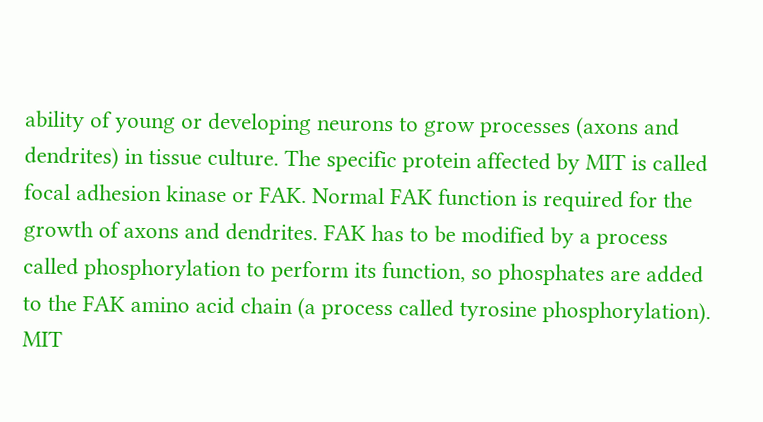ability of young or developing neurons to grow processes (axons and dendrites) in tissue culture. The specific protein affected by MIT is called focal adhesion kinase or FAK. Normal FAK function is required for the growth of axons and dendrites. FAK has to be modified by a process called phosphorylation to perform its function, so phosphates are added to the FAK amino acid chain (a process called tyrosine phosphorylation). MIT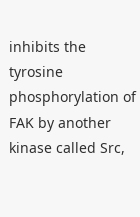inhibits the tyrosine phosphorylation of FAK by another kinase called Src,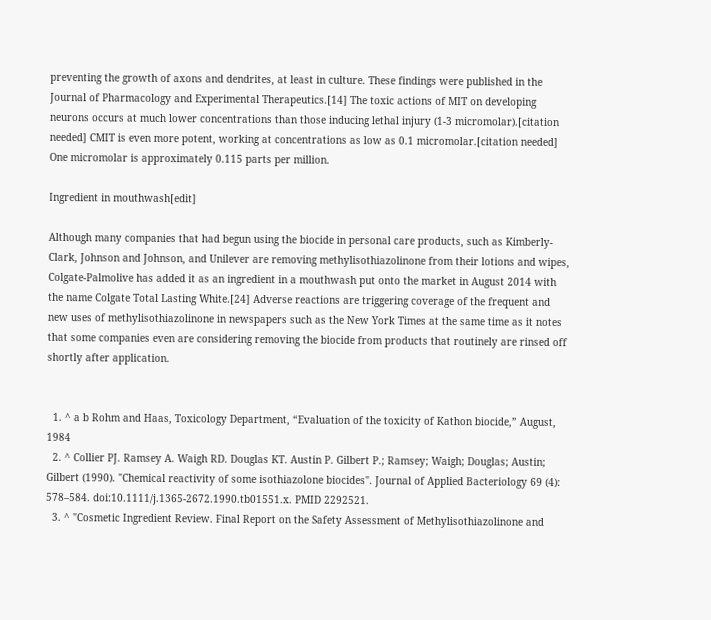preventing the growth of axons and dendrites, at least in culture. These findings were published in the Journal of Pharmacology and Experimental Therapeutics.[14] The toxic actions of MIT on developing neurons occurs at much lower concentrations than those inducing lethal injury (1-3 micromolar).[citation needed] CMIT is even more potent, working at concentrations as low as 0.1 micromolar.[citation needed] One micromolar is approximately 0.115 parts per million.

Ingredient in mouthwash[edit]

Although many companies that had begun using the biocide in personal care products, such as Kimberly-Clark, Johnson and Johnson, and Unilever are removing methylisothiazolinone from their lotions and wipes, Colgate-Palmolive has added it as an ingredient in a mouthwash put onto the market in August 2014 with the name Colgate Total Lasting White.[24] Adverse reactions are triggering coverage of the frequent and new uses of methylisothiazolinone in newspapers such as the New York Times at the same time as it notes that some companies even are considering removing the biocide from products that routinely are rinsed off shortly after application.


  1. ^ a b Rohm and Haas, Toxicology Department, “Evaluation of the toxicity of Kathon biocide,” August, 1984
  2. ^ Collier PJ. Ramsey A. Waigh RD. Douglas KT. Austin P. Gilbert P.; Ramsey; Waigh; Douglas; Austin; Gilbert (1990). "Chemical reactivity of some isothiazolone biocides". Journal of Applied Bacteriology 69 (4): 578–584. doi:10.1111/j.1365-2672.1990.tb01551.x. PMID 2292521.
  3. ^ "Cosmetic Ingredient Review. Final Report on the Safety Assessment of Methylisothiazolinone and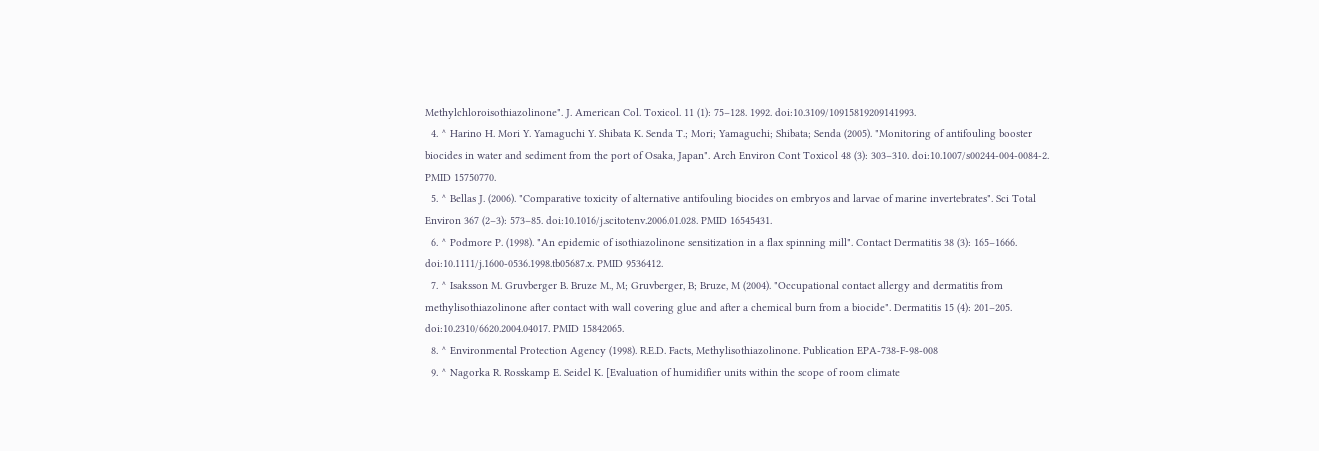Methylchloroisothiazolinone". J. American Col. Toxicol. 11 (1): 75–128. 1992. doi:10.3109/10915819209141993.
  4. ^ Harino H. Mori Y. Yamaguchi Y. Shibata K. Senda T.; Mori; Yamaguchi; Shibata; Senda (2005). "Monitoring of antifouling booster biocides in water and sediment from the port of Osaka, Japan". Arch Environ Cont Toxicol 48 (3): 303–310. doi:10.1007/s00244-004-0084-2. PMID 15750770.
  5. ^ Bellas J. (2006). "Comparative toxicity of alternative antifouling biocides on embryos and larvae of marine invertebrates". Sci Total Environ 367 (2–3): 573–85. doi:10.1016/j.scitotenv.2006.01.028. PMID 16545431.
  6. ^ Podmore P. (1998). "An epidemic of isothiazolinone sensitization in a flax spinning mill". Contact Dermatitis 38 (3): 165–1666. doi:10.1111/j.1600-0536.1998.tb05687.x. PMID 9536412.
  7. ^ Isaksson M. Gruvberger B. Bruze M., M; Gruvberger, B; Bruze, M (2004). "Occupational contact allergy and dermatitis from methylisothiazolinone after contact with wall covering glue and after a chemical burn from a biocide". Dermatitis 15 (4): 201–205. doi:10.2310/6620.2004.04017. PMID 15842065.
  8. ^ Environmental Protection Agency (1998). R.E.D. Facts, Methylisothiazolinone. Publication EPA-738-F-98-008
  9. ^ Nagorka R. Rosskamp E. Seidel K. [Evaluation of humidifier units within the scope of room climate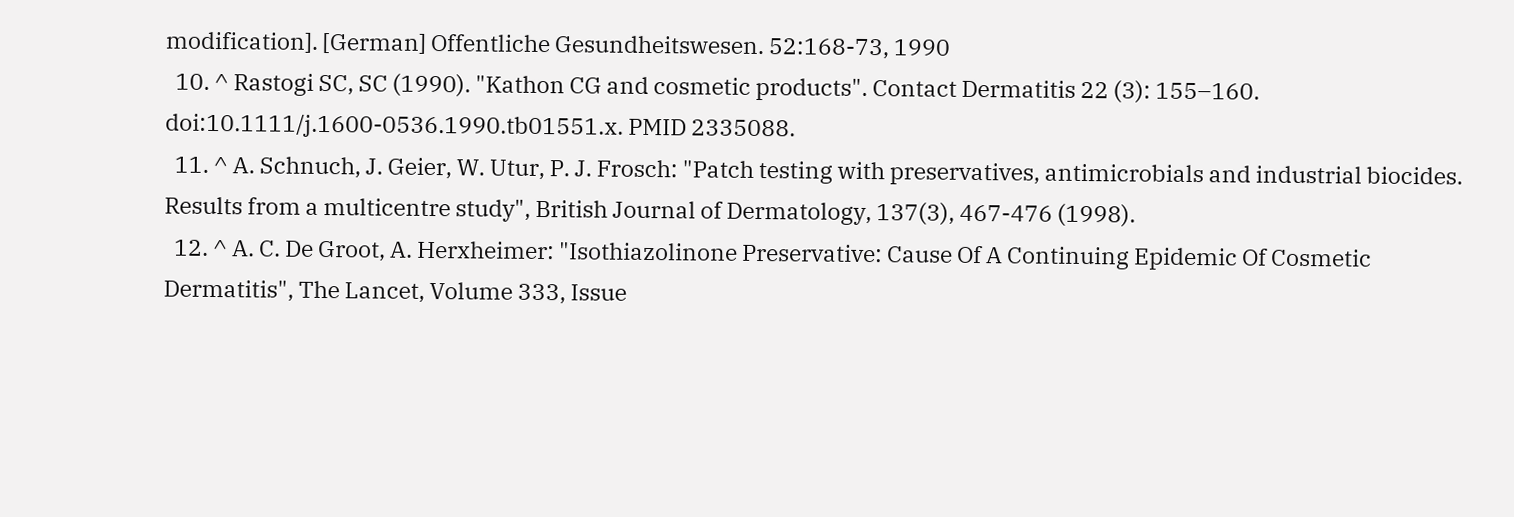modification]. [German] Offentliche Gesundheitswesen. 52:168-73, 1990
  10. ^ Rastogi SC, SC (1990). "Kathon CG and cosmetic products". Contact Dermatitis 22 (3): 155–160. doi:10.1111/j.1600-0536.1990.tb01551.x. PMID 2335088.
  11. ^ A. Schnuch, J. Geier, W. Utur, P. J. Frosch: "Patch testing with preservatives, antimicrobials and industrial biocides. Results from a multicentre study", British Journal of Dermatology, 137(3), 467-476 (1998).
  12. ^ A. C. De Groot, A. Herxheimer: "Isothiazolinone Preservative: Cause Of A Continuing Epidemic Of Cosmetic Dermatitis", The Lancet, Volume 333, Issue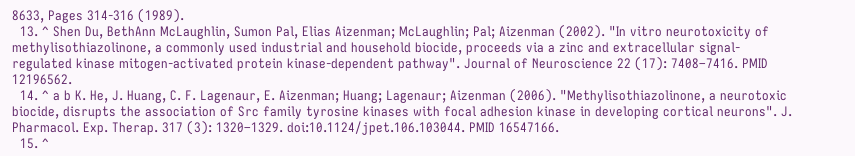8633, Pages 314-316 (1989).
  13. ^ Shen Du, BethAnn McLaughlin, Sumon Pal, Elias Aizenman; McLaughlin; Pal; Aizenman (2002). "In vitro neurotoxicity of methylisothiazolinone, a commonly used industrial and household biocide, proceeds via a zinc and extracellular signal-regulated kinase mitogen-activated protein kinase-dependent pathway". Journal of Neuroscience 22 (17): 7408–7416. PMID 12196562.
  14. ^ a b K. He, J. Huang, C. F. Lagenaur, E. Aizenman; Huang; Lagenaur; Aizenman (2006). "Methylisothiazolinone, a neurotoxic biocide, disrupts the association of Src family tyrosine kinases with focal adhesion kinase in developing cortical neurons". J. Pharmacol. Exp. Therap. 317 (3): 1320–1329. doi:10.1124/jpet.106.103044. PMID 16547166.
  15. ^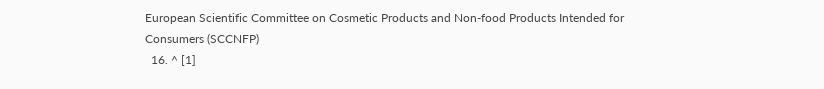European Scientific Committee on Cosmetic Products and Non-food Products Intended for Consumers (SCCNFP)
  16. ^ [1]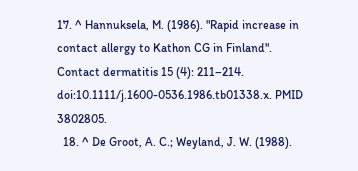17. ^ Hannuksela, M. (1986). "Rapid increase in contact allergy to Kathon CG in Finland". Contact dermatitis 15 (4): 211–214. doi:10.1111/j.1600-0536.1986.tb01338.x. PMID 3802805.
  18. ^ De Groot, A. C.; Weyland, J. W. (1988).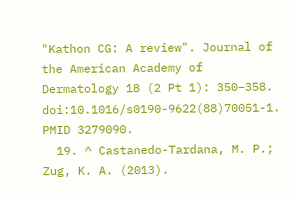"Kathon CG: A review". Journal of the American Academy of Dermatology 18 (2 Pt 1): 350–358. doi:10.1016/s0190-9622(88)70051-1. PMID 3279090.
  19. ^ Castanedo-Tardana, M. P.; Zug, K. A. (2013).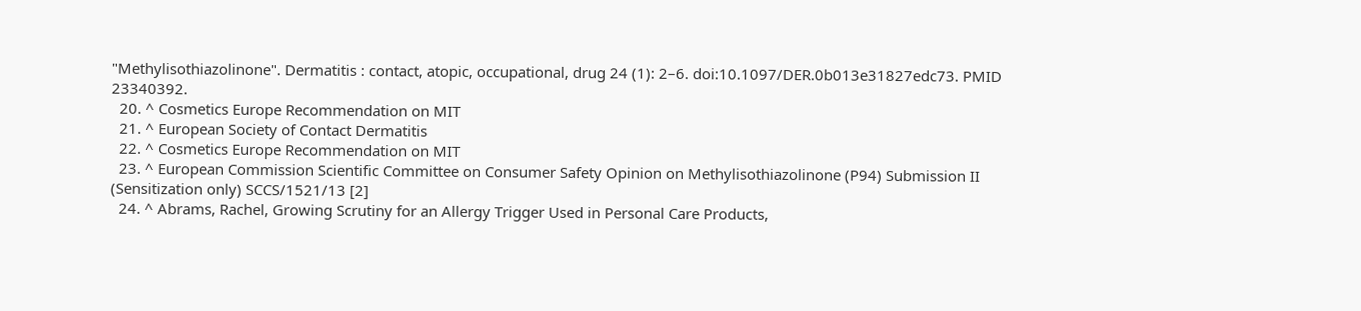"Methylisothiazolinone". Dermatitis : contact, atopic, occupational, drug 24 (1): 2–6. doi:10.1097/DER.0b013e31827edc73. PMID 23340392.
  20. ^ Cosmetics Europe Recommendation on MIT
  21. ^ European Society of Contact Dermatitis
  22. ^ Cosmetics Europe Recommendation on MIT
  23. ^ European Commission Scientific Committee on Consumer Safety Opinion on Methylisothiazolinone (P94) Submission II (Sensitization only) SCCS/1521/13 [2]
  24. ^ Abrams, Rachel, Growing Scrutiny for an Allergy Trigger Used in Personal Care Products,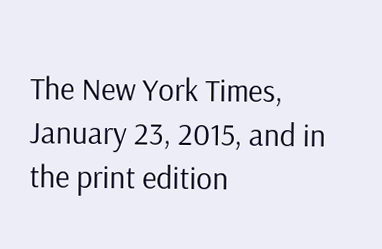The New York Times, January 23, 2015, and in the print edition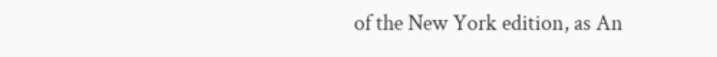of the New York edition, as An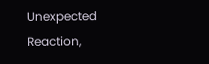Unexpected Reaction,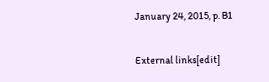January 24, 2015, p. B1

External links[edit]